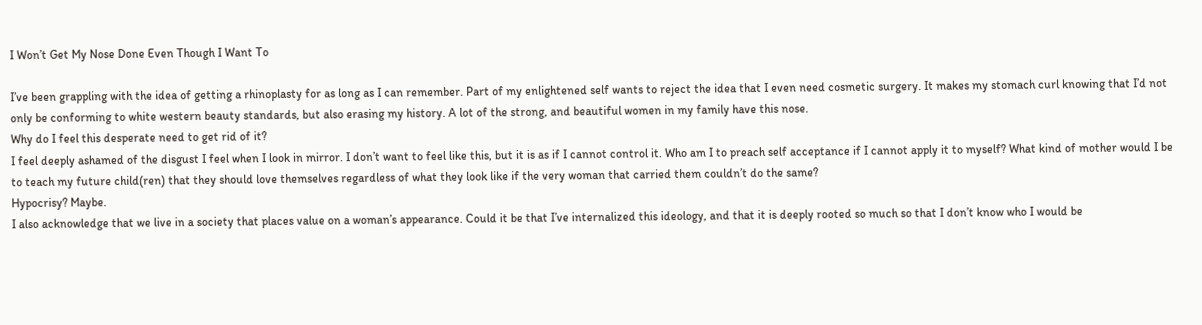I Won’t Get My Nose Done Even Though I Want To

I’ve been grappling with the idea of getting a rhinoplasty for as long as I can remember. Part of my enlightened self wants to reject the idea that I even need cosmetic surgery. It makes my stomach curl knowing that I’d not only be conforming to white western beauty standards, but also erasing my history. A lot of the strong, and beautiful women in my family have this nose.
Why do I feel this desperate need to get rid of it?
I feel deeply ashamed of the disgust I feel when I look in mirror. I don’t want to feel like this, but it is as if I cannot control it. Who am I to preach self acceptance if I cannot apply it to myself? What kind of mother would I be to teach my future child(ren) that they should love themselves regardless of what they look like if the very woman that carried them couldn’t do the same?
Hypocrisy? Maybe.
I also acknowledge that we live in a society that places value on a woman’s appearance. Could it be that I’ve internalized this ideology, and that it is deeply rooted so much so that I don’t know who I would be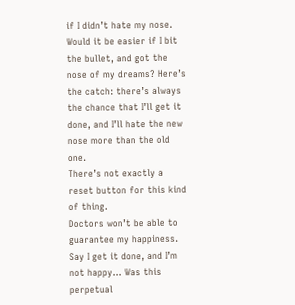if I didn’t hate my nose. Would it be easier if I bit the bullet, and got the nose of my dreams? Here’s the catch: there’s always the chance that I’ll get it done, and I’ll hate the new nose more than the old one.
There’s not exactly a reset button for this kind of thing.
Doctors won’t be able to guarantee my happiness. Say I get it done, and I’m not happy… Was this perpetual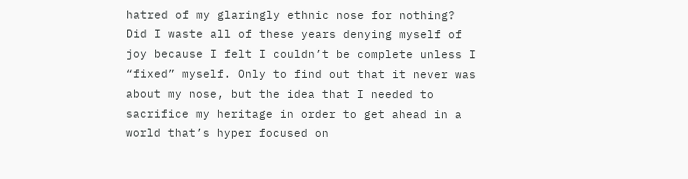hatred of my glaringly ethnic nose for nothing? Did I waste all of these years denying myself of joy because I felt I couldn’t be complete unless I “fixed” myself. Only to find out that it never was about my nose, but the idea that I needed to sacrifice my heritage in order to get ahead in a world that’s hyper focused on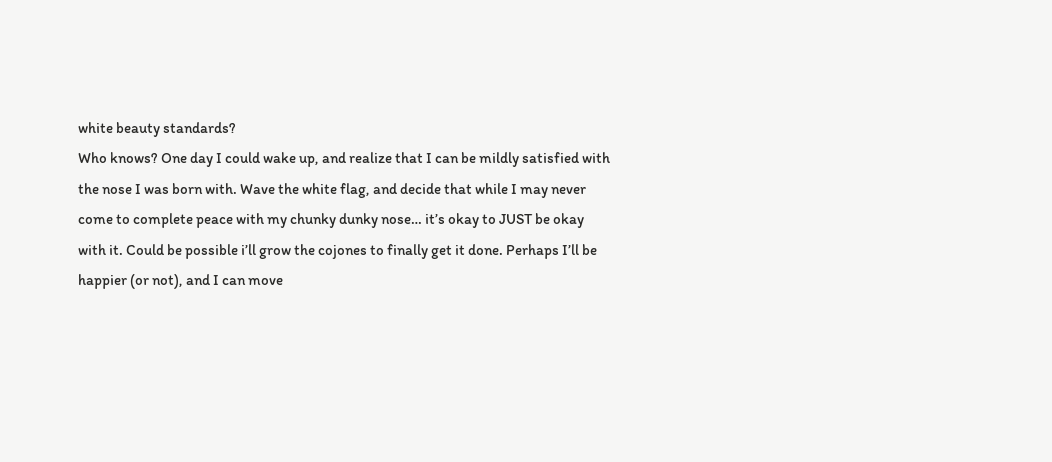white beauty standards?
Who knows? One day I could wake up, and realize that I can be mildly satisfied with the nose I was born with. Wave the white flag, and decide that while I may never come to complete peace with my chunky dunky nose… it’s okay to JUST be okay with it. Could be possible i’ll grow the cojones to finally get it done. Perhaps I’ll be happier (or not), and I can move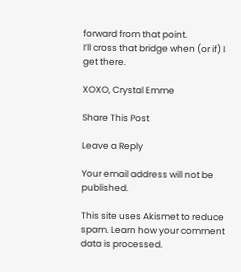forward from that point.
I’ll cross that bridge when (or if) I get there.

XOXO, Crystal Emme

Share This Post

Leave a Reply

Your email address will not be published.

This site uses Akismet to reduce spam. Learn how your comment data is processed.